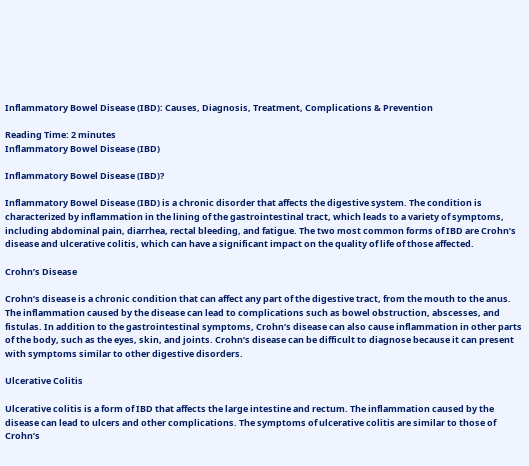Inflammatory Bowel Disease (IBD): Causes, Diagnosis, Treatment, Complications & Prevention

Reading Time: 2 minutes
Inflammatory Bowel Disease (IBD)

Inflammatory Bowel Disease (IBD)?

Inflammatory Bowel Disease (IBD) is a chronic disorder that affects the digestive system. The condition is characterized by inflammation in the lining of the gastrointestinal tract, which leads to a variety of symptoms, including abdominal pain, diarrhea, rectal bleeding, and fatigue. The two most common forms of IBD are Crohn’s disease and ulcerative colitis, which can have a significant impact on the quality of life of those affected.

Crohn’s Disease

Crohn’s disease is a chronic condition that can affect any part of the digestive tract, from the mouth to the anus. The inflammation caused by the disease can lead to complications such as bowel obstruction, abscesses, and fistulas. In addition to the gastrointestinal symptoms, Crohn’s disease can also cause inflammation in other parts of the body, such as the eyes, skin, and joints. Crohn’s disease can be difficult to diagnose because it can present with symptoms similar to other digestive disorders.

Ulcerative Colitis

Ulcerative colitis is a form of IBD that affects the large intestine and rectum. The inflammation caused by the disease can lead to ulcers and other complications. The symptoms of ulcerative colitis are similar to those of Crohn’s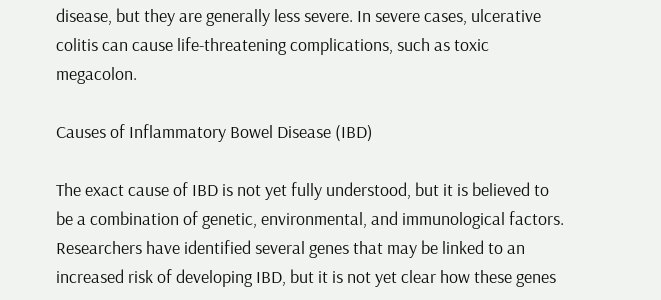disease, but they are generally less severe. In severe cases, ulcerative colitis can cause life-threatening complications, such as toxic megacolon.

Causes of Inflammatory Bowel Disease (IBD)

The exact cause of IBD is not yet fully understood, but it is believed to be a combination of genetic, environmental, and immunological factors. Researchers have identified several genes that may be linked to an increased risk of developing IBD, but it is not yet clear how these genes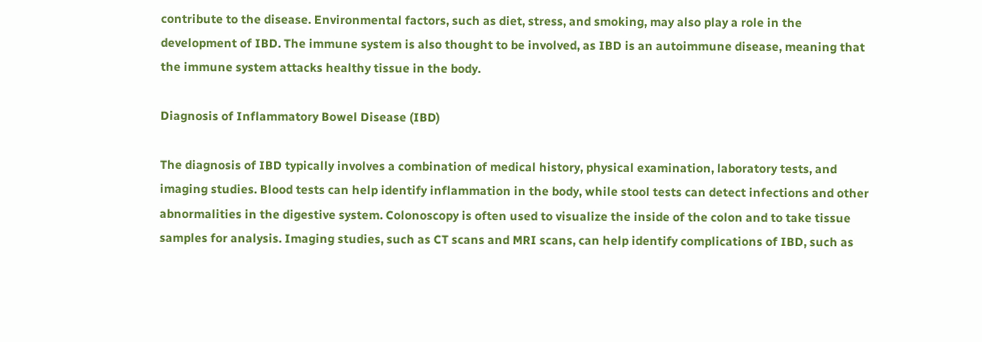contribute to the disease. Environmental factors, such as diet, stress, and smoking, may also play a role in the development of IBD. The immune system is also thought to be involved, as IBD is an autoimmune disease, meaning that the immune system attacks healthy tissue in the body.

Diagnosis of Inflammatory Bowel Disease (IBD)

The diagnosis of IBD typically involves a combination of medical history, physical examination, laboratory tests, and imaging studies. Blood tests can help identify inflammation in the body, while stool tests can detect infections and other abnormalities in the digestive system. Colonoscopy is often used to visualize the inside of the colon and to take tissue samples for analysis. Imaging studies, such as CT scans and MRI scans, can help identify complications of IBD, such as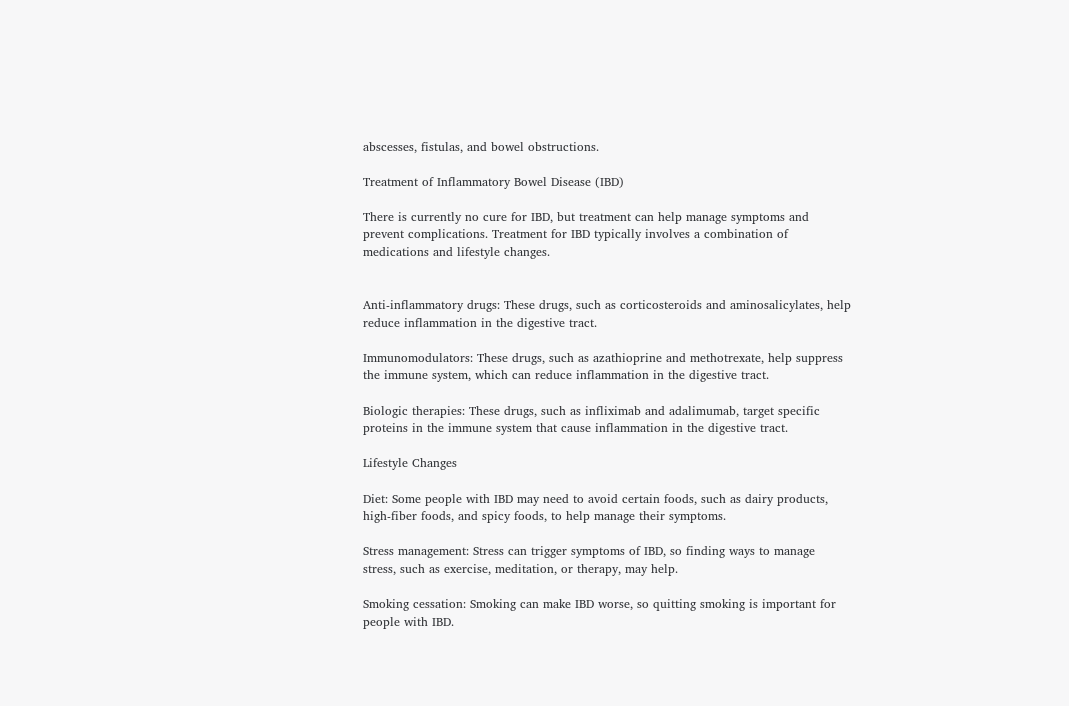abscesses, fistulas, and bowel obstructions.

Treatment of Inflammatory Bowel Disease (IBD)

There is currently no cure for IBD, but treatment can help manage symptoms and prevent complications. Treatment for IBD typically involves a combination of medications and lifestyle changes.


Anti-inflammatory drugs: These drugs, such as corticosteroids and aminosalicylates, help reduce inflammation in the digestive tract.

Immunomodulators: These drugs, such as azathioprine and methotrexate, help suppress the immune system, which can reduce inflammation in the digestive tract.

Biologic therapies: These drugs, such as infliximab and adalimumab, target specific proteins in the immune system that cause inflammation in the digestive tract.

Lifestyle Changes

Diet: Some people with IBD may need to avoid certain foods, such as dairy products, high-fiber foods, and spicy foods, to help manage their symptoms.

Stress management: Stress can trigger symptoms of IBD, so finding ways to manage stress, such as exercise, meditation, or therapy, may help.

Smoking cessation: Smoking can make IBD worse, so quitting smoking is important for people with IBD.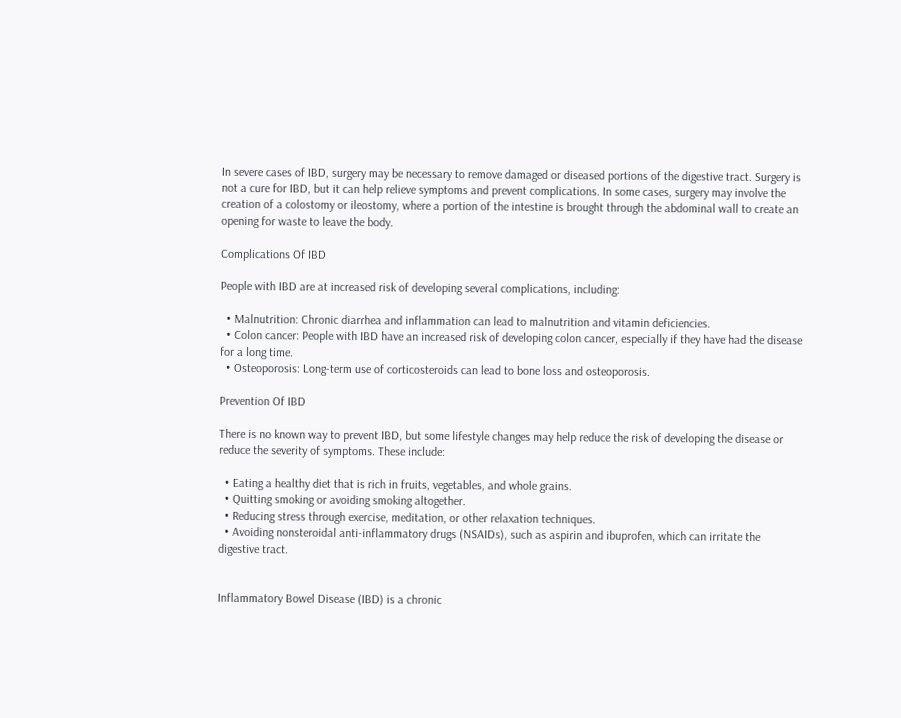In severe cases of IBD, surgery may be necessary to remove damaged or diseased portions of the digestive tract. Surgery is not a cure for IBD, but it can help relieve symptoms and prevent complications. In some cases, surgery may involve the creation of a colostomy or ileostomy, where a portion of the intestine is brought through the abdominal wall to create an opening for waste to leave the body.

Complications Of IBD

People with IBD are at increased risk of developing several complications, including:

  • Malnutrition: Chronic diarrhea and inflammation can lead to malnutrition and vitamin deficiencies.
  • Colon cancer: People with IBD have an increased risk of developing colon cancer, especially if they have had the disease for a long time.
  • Osteoporosis: Long-term use of corticosteroids can lead to bone loss and osteoporosis.

Prevention Of IBD

There is no known way to prevent IBD, but some lifestyle changes may help reduce the risk of developing the disease or reduce the severity of symptoms. These include:

  • Eating a healthy diet that is rich in fruits, vegetables, and whole grains.
  • Quitting smoking or avoiding smoking altogether.
  • Reducing stress through exercise, meditation, or other relaxation techniques.
  • Avoiding nonsteroidal anti-inflammatory drugs (NSAIDs), such as aspirin and ibuprofen, which can irritate the digestive tract.


Inflammatory Bowel Disease (IBD) is a chronic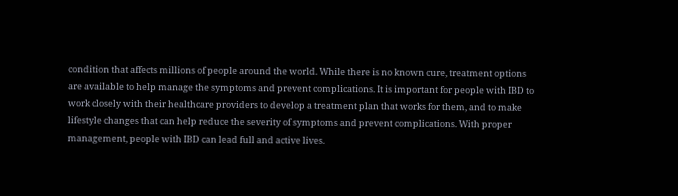condition that affects millions of people around the world. While there is no known cure, treatment options are available to help manage the symptoms and prevent complications. It is important for people with IBD to work closely with their healthcare providers to develop a treatment plan that works for them, and to make lifestyle changes that can help reduce the severity of symptoms and prevent complications. With proper management, people with IBD can lead full and active lives.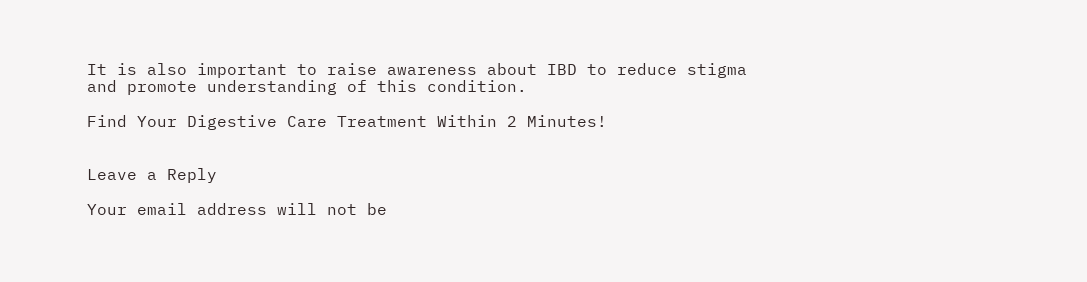It is also important to raise awareness about IBD to reduce stigma and promote understanding of this condition.

Find Your Digestive Care Treatment Within 2 Minutes!


Leave a Reply

Your email address will not be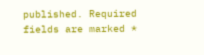published. Required fields are marked *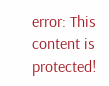error: This content is protected!